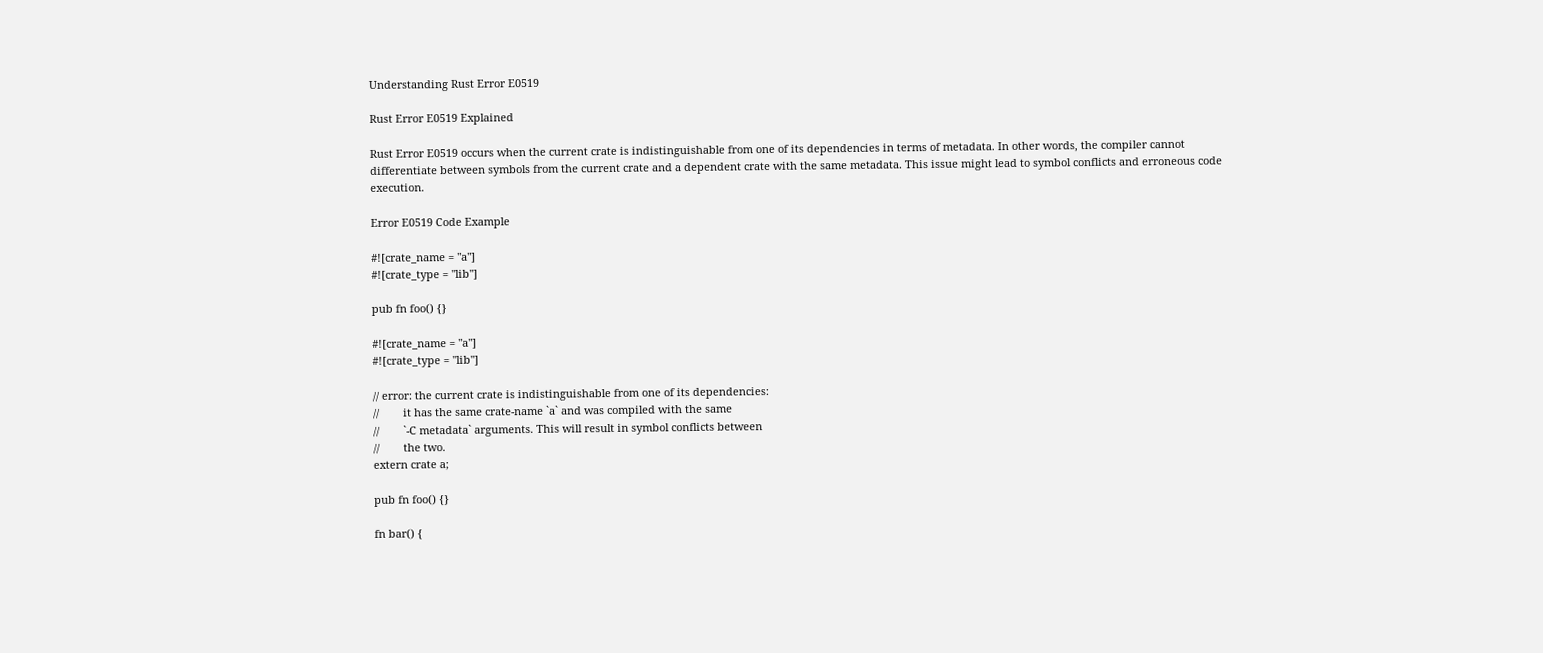Understanding Rust Error E0519

Rust Error E0519 Explained

Rust Error E0519 occurs when the current crate is indistinguishable from one of its dependencies in terms of metadata. In other words, the compiler cannot differentiate between symbols from the current crate and a dependent crate with the same metadata. This issue might lead to symbol conflicts and erroneous code execution.

Error E0519 Code Example

#![crate_name = "a"]
#![crate_type = "lib"]

pub fn foo() {}

#![crate_name = "a"]
#![crate_type = "lib"]

// error: the current crate is indistinguishable from one of its dependencies:
//        it has the same crate-name `a` and was compiled with the same
//        `-C metadata` arguments. This will result in symbol conflicts between
//        the two.
extern crate a;

pub fn foo() {}

fn bar() {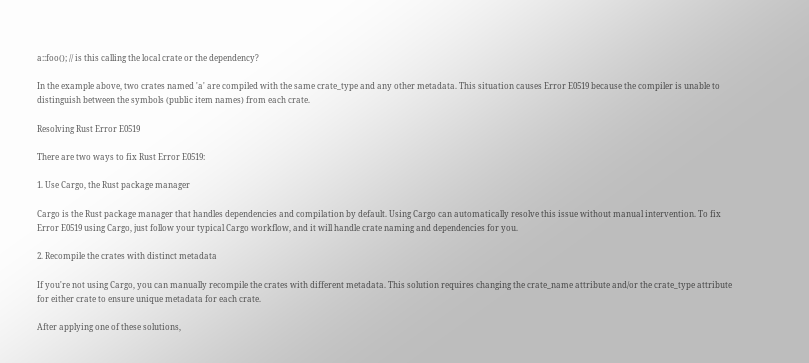a::foo(); // is this calling the local crate or the dependency?

In the example above, two crates named 'a' are compiled with the same crate_type and any other metadata. This situation causes Error E0519 because the compiler is unable to distinguish between the symbols (public item names) from each crate.

Resolving Rust Error E0519

There are two ways to fix Rust Error E0519:

1. Use Cargo, the Rust package manager

Cargo is the Rust package manager that handles dependencies and compilation by default. Using Cargo can automatically resolve this issue without manual intervention. To fix Error E0519 using Cargo, just follow your typical Cargo workflow, and it will handle crate naming and dependencies for you.

2. Recompile the crates with distinct metadata

If you're not using Cargo, you can manually recompile the crates with different metadata. This solution requires changing the crate_name attribute and/or the crate_type attribute for either crate to ensure unique metadata for each crate.

After applying one of these solutions,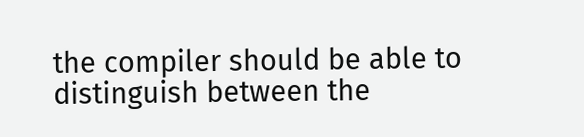the compiler should be able to distinguish between the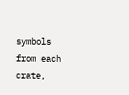symbols from each crate,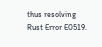thus resolving Rust Error E0519.